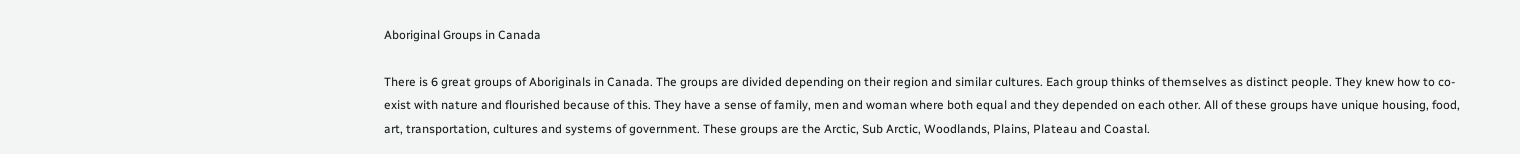Aboriginal Groups in Canada

There is 6 great groups of Aboriginals in Canada. The groups are divided depending on their region and similar cultures. Each group thinks of themselves as distinct people. They knew how to co-exist with nature and flourished because of this. They have a sense of family, men and woman where both equal and they depended on each other. All of these groups have unique housing, food, art, transportation, cultures and systems of government. These groups are the Arctic, Sub Arctic, Woodlands, Plains, Plateau and Coastal.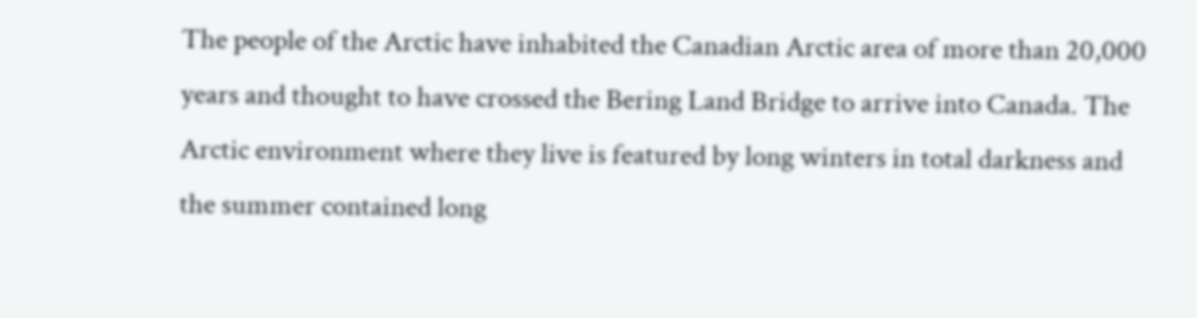The people of the Arctic have inhabited the Canadian Arctic area of more than 20,000 years and thought to have crossed the Bering Land Bridge to arrive into Canada. The Arctic environment where they live is featured by long winters in total darkness and the summer contained long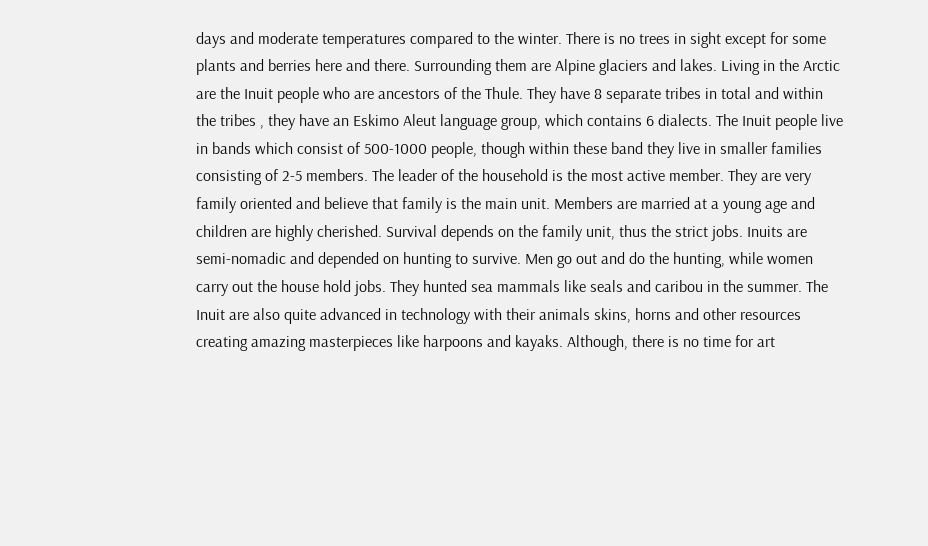days and moderate temperatures compared to the winter. There is no trees in sight except for some plants and berries here and there. Surrounding them are Alpine glaciers and lakes. Living in the Arctic are the Inuit people who are ancestors of the Thule. They have 8 separate tribes in total and within the tribes , they have an Eskimo Aleut language group, which contains 6 dialects. The Inuit people live in bands which consist of 500-1000 people, though within these band they live in smaller families consisting of 2-5 members. The leader of the household is the most active member. They are very family oriented and believe that family is the main unit. Members are married at a young age and children are highly cherished. Survival depends on the family unit, thus the strict jobs. Inuits are semi-nomadic and depended on hunting to survive. Men go out and do the hunting, while women carry out the house hold jobs. They hunted sea mammals like seals and caribou in the summer. The Inuit are also quite advanced in technology with their animals skins, horns and other resources creating amazing masterpieces like harpoons and kayaks. Although, there is no time for art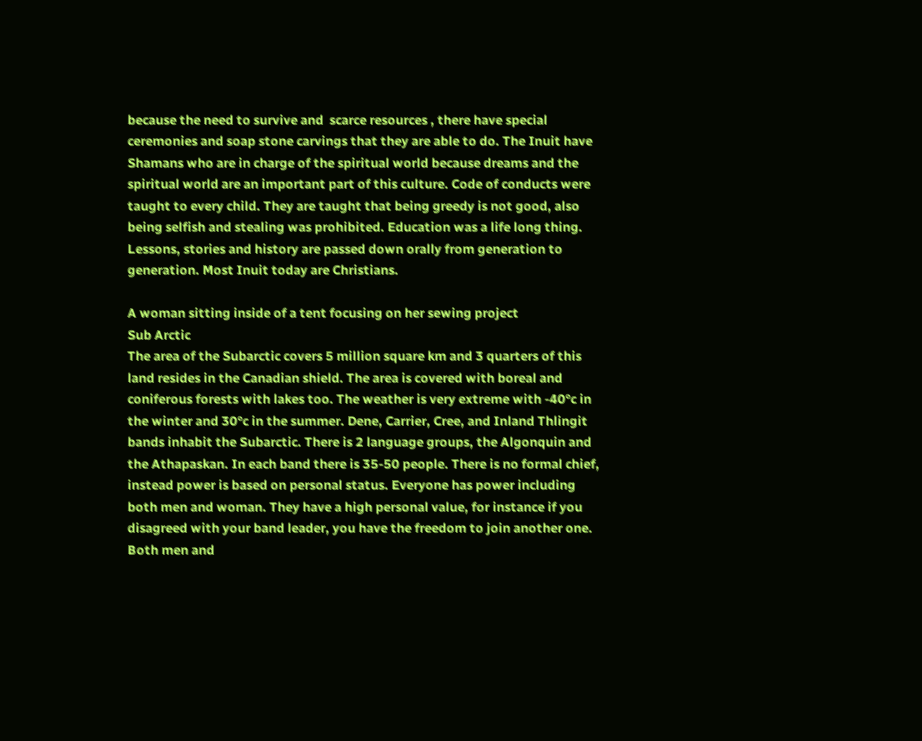because the need to survive and  scarce resources , there have special ceremonies and soap stone carvings that they are able to do. The Inuit have Shamans who are in charge of the spiritual world because dreams and the spiritual world are an important part of this culture. Code of conducts were taught to every child. They are taught that being greedy is not good, also being selfish and stealing was prohibited. Education was a life long thing. Lessons, stories and history are passed down orally from generation to generation. Most Inuit today are Christians.

A woman sitting inside of a tent focusing on her sewing project
Sub Arctic
The area of the Subarctic covers 5 million square km and 3 quarters of this land resides in the Canadian shield. The area is covered with boreal and coniferous forests with lakes too. The weather is very extreme with -40°c in the winter and 30°c in the summer. Dene, Carrier, Cree, and Inland Thlingit bands inhabit the Subarctic. There is 2 language groups, the Algonquin and the Athapaskan. In each band there is 35-50 people. There is no formal chief, instead power is based on personal status. Everyone has power including both men and woman. They have a high personal value, for instance if you disagreed with your band leader, you have the freedom to join another one. Both men and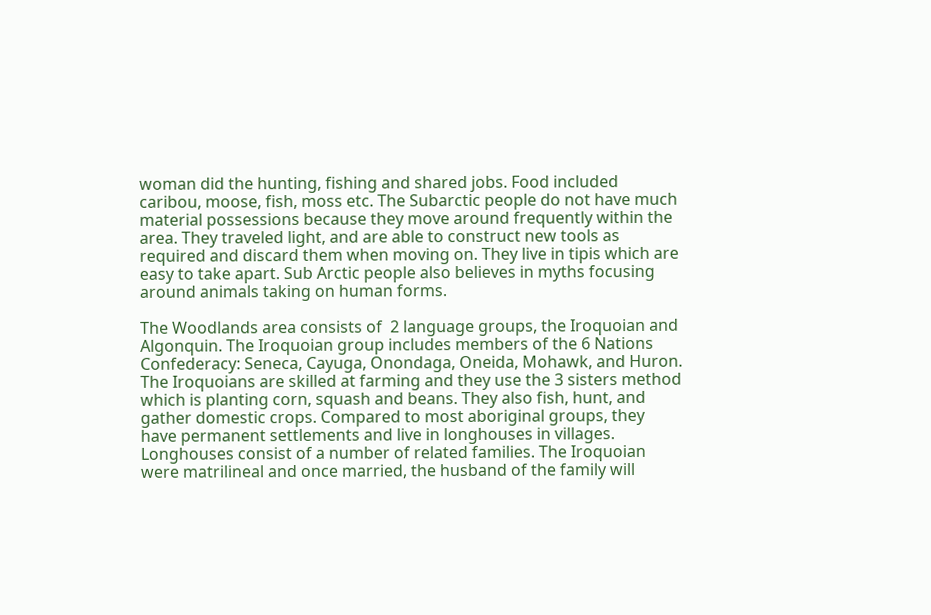woman did the hunting, fishing and shared jobs. Food included caribou, moose, fish, moss etc. The Subarctic people do not have much material possessions because they move around frequently within the area. They traveled light, and are able to construct new tools as required and discard them when moving on. They live in tipis which are easy to take apart. Sub Arctic people also believes in myths focusing around animals taking on human forms.

The Woodlands area consists of  2 language groups, the Iroquoian and Algonquin. The Iroquoian group includes members of the 6 Nations Confederacy: Seneca, Cayuga, Onondaga, Oneida, Mohawk, and Huron. The Iroquoians are skilled at farming and they use the 3 sisters method which is planting corn, squash and beans. They also fish, hunt, and gather domestic crops. Compared to most aboriginal groups, they have permanent settlements and live in longhouses in villages. Longhouses consist of a number of related families. The Iroquoian were matrilineal and once married, the husband of the family will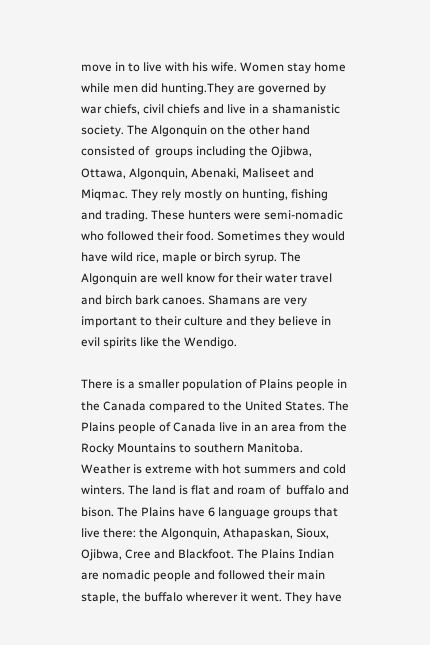move in to live with his wife. Women stay home while men did hunting.They are governed by  war chiefs, civil chiefs and live in a shamanistic society. The Algonquin on the other hand consisted of  groups including the Ojibwa, Ottawa, Algonquin, Abenaki, Maliseet and Miqmac. They rely mostly on hunting, fishing and trading. These hunters were semi-nomadic who followed their food. Sometimes they would have wild rice, maple or birch syrup. The  Algonquin are well know for their water travel and birch bark canoes. Shamans are very important to their culture and they believe in evil spirits like the Wendigo.

There is a smaller population of Plains people in the Canada compared to the United States. The Plains people of Canada live in an area from the Rocky Mountains to southern Manitoba. Weather is extreme with hot summers and cold winters. The land is flat and roam of  buffalo and bison. The Plains have 6 language groups that live there: the Algonquin, Athapaskan, Sioux, Ojibwa, Cree and Blackfoot. The Plains Indian are nomadic people and followed their main staple, the buffalo wherever it went. They have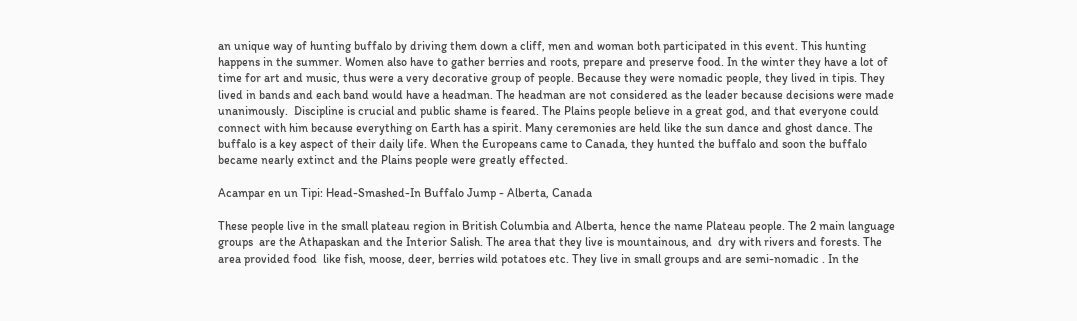an unique way of hunting buffalo by driving them down a cliff, men and woman both participated in this event. This hunting happens in the summer. Women also have to gather berries and roots, prepare and preserve food. In the winter they have a lot of time for art and music, thus were a very decorative group of people. Because they were nomadic people, they lived in tipis. They lived in bands and each band would have a headman. The headman are not considered as the leader because decisions were made unanimously.  Discipline is crucial and public shame is feared. The Plains people believe in a great god, and that everyone could connect with him because everything on Earth has a spirit. Many ceremonies are held like the sun dance and ghost dance. The buffalo is a key aspect of their daily life. When the Europeans came to Canada, they hunted the buffalo and soon the buffalo became nearly extinct and the Plains people were greatly effected.

Acampar en un Tipi: Head-Smashed-In Buffalo Jump - Alberta, Canada

These people live in the small plateau region in British Columbia and Alberta, hence the name Plateau people. The 2 main language groups  are the Athapaskan and the Interior Salish. The area that they live is mountainous, and  dry with rivers and forests. The area provided food  like fish, moose, deer, berries wild potatoes etc. They live in small groups and are semi-nomadic . In the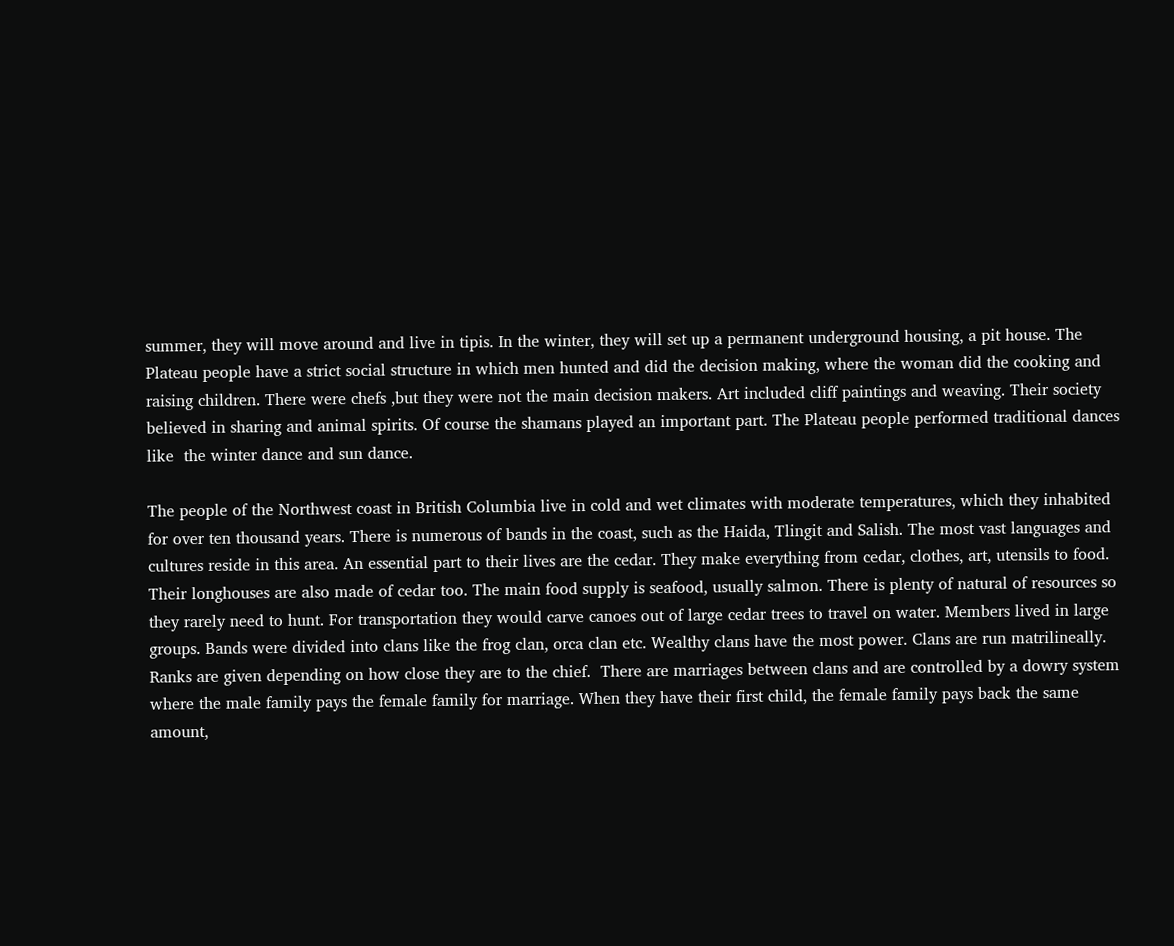summer, they will move around and live in tipis. In the winter, they will set up a permanent underground housing, a pit house. The Plateau people have a strict social structure in which men hunted and did the decision making, where the woman did the cooking and raising children. There were chefs ,but they were not the main decision makers. Art included cliff paintings and weaving. Their society believed in sharing and animal spirits. Of course the shamans played an important part. The Plateau people performed traditional dances like  the winter dance and sun dance.

The people of the Northwest coast in British Columbia live in cold and wet climates with moderate temperatures, which they inhabited for over ten thousand years. There is numerous of bands in the coast, such as the Haida, Tlingit and Salish. The most vast languages and cultures reside in this area. An essential part to their lives are the cedar. They make everything from cedar, clothes, art, utensils to food. Their longhouses are also made of cedar too. The main food supply is seafood, usually salmon. There is plenty of natural of resources so they rarely need to hunt. For transportation they would carve canoes out of large cedar trees to travel on water. Members lived in large groups. Bands were divided into clans like the frog clan, orca clan etc. Wealthy clans have the most power. Clans are run matrilineally. Ranks are given depending on how close they are to the chief.  There are marriages between clans and are controlled by a dowry system where the male family pays the female family for marriage. When they have their first child, the female family pays back the same amount,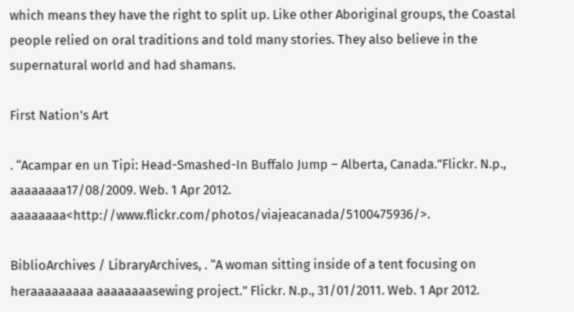which means they have the right to split up. Like other Aboriginal groups, the Coastal people relied on oral traditions and told many stories. They also believe in the supernatural world and had shamans.

First Nation's Art

. “Acampar en un Tipi: Head-Smashed-In Buffalo Jump – Alberta, Canada.”Flickr. N.p., aaaaaaaa17/08/2009. Web. 1 Apr 2012. aaaaaaaa<http://www.flickr.com/photos/viajeacanada/5100475936/>.

BiblioArchives / LibraryArchives, . “A woman sitting inside of a tent focusing on heraaaaaaaaa aaaaaaaasewing project.” Flickr. N.p., 31/01/2011. Web. 1 Apr 2012.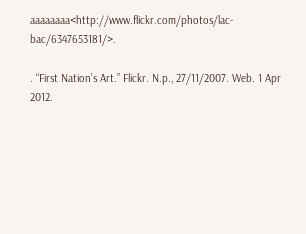aaaaaaaa<http://www.flickr.com/photos/lac-bac/6347653181/>.

. “First Nation’s Art.” Flickr. N.p., 27/11/2007. Web. 1 Apr 2012.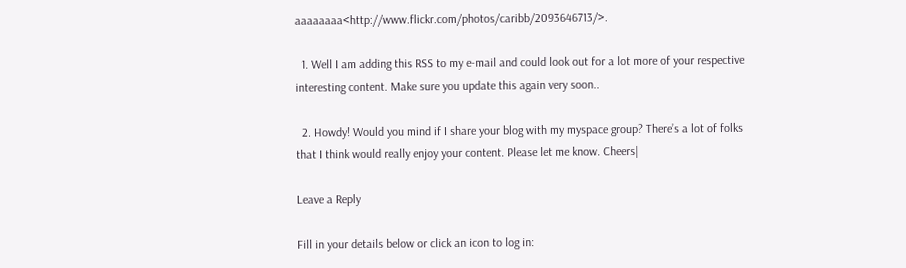aaaaaaaa<http://www.flickr.com/photos/caribb/2093646713/>.

  1. Well I am adding this RSS to my e-mail and could look out for a lot more of your respective interesting content. Make sure you update this again very soon..

  2. Howdy! Would you mind if I share your blog with my myspace group? There’s a lot of folks that I think would really enjoy your content. Please let me know. Cheers|

Leave a Reply

Fill in your details below or click an icon to log in: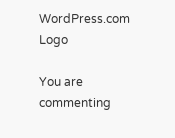WordPress.com Logo

You are commenting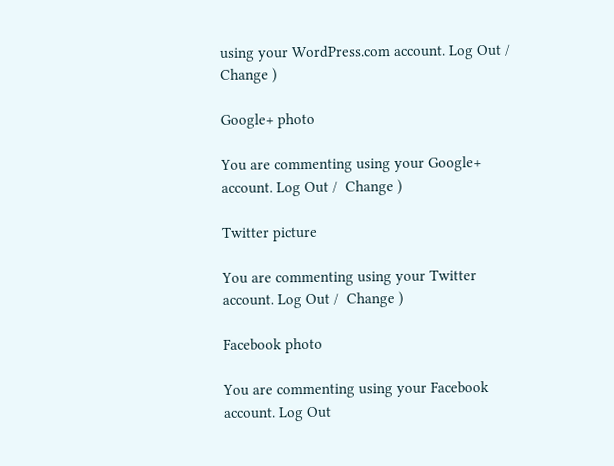using your WordPress.com account. Log Out /  Change )

Google+ photo

You are commenting using your Google+ account. Log Out /  Change )

Twitter picture

You are commenting using your Twitter account. Log Out /  Change )

Facebook photo

You are commenting using your Facebook account. Log Out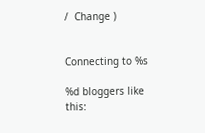/  Change )


Connecting to %s

%d bloggers like this: